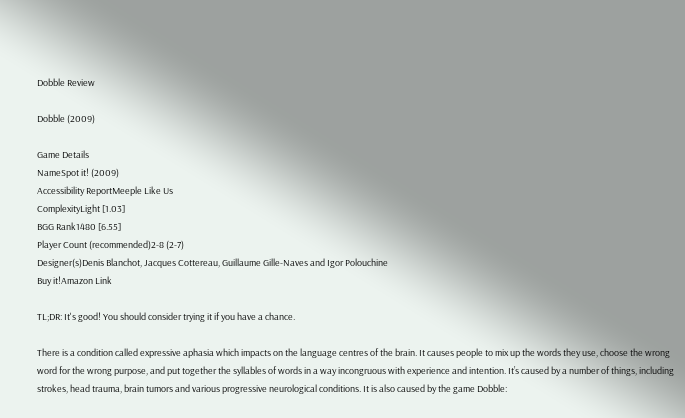Dobble Review

Dobble (2009)

Game Details
NameSpot it! (2009)
Accessibility ReportMeeple Like Us
ComplexityLight [1.03]
BGG Rank1480 [6.55]
Player Count (recommended)2-8 (2-7)
Designer(s)Denis Blanchot, Jacques Cottereau, Guillaume Gille-Naves and Igor Polouchine
Buy it!Amazon Link

TL;DR: It's good! You should consider trying it if you have a chance.

There is a condition called expressive aphasia which impacts on the language centres of the brain. It causes people to mix up the words they use, choose the wrong word for the wrong purpose, and put together the syllables of words in a way incongruous with experience and intention. It’s caused by a number of things, including strokes, head trauma, brain tumors and various progressive neurological conditions. It is also caused by the game Dobble: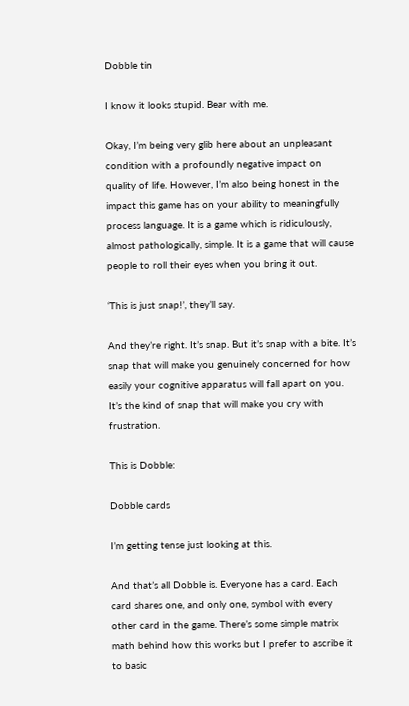Dobble tin

I know it looks stupid. Bear with me.

Okay, I’m being very glib here about an unpleasant condition with a profoundly negative impact on quality of life. However, I’m also being honest in the impact this game has on your ability to meaningfully process language. It is a game which is ridiculously, almost pathologically, simple. It is a game that will cause people to roll their eyes when you bring it out.

‘This is just snap!’, they’ll say.

And they’re right. It’s snap. But it’s snap with a bite. It’s snap that will make you genuinely concerned for how easily your cognitive apparatus will fall apart on you. It’s the kind of snap that will make you cry with frustration.

This is Dobble:

Dobble cards

I’m getting tense just looking at this.

And that’s all Dobble is. Everyone has a card. Each card shares one, and only one, symbol with every other card in the game. There’s some simple matrix math behind how this works but I prefer to ascribe it to basic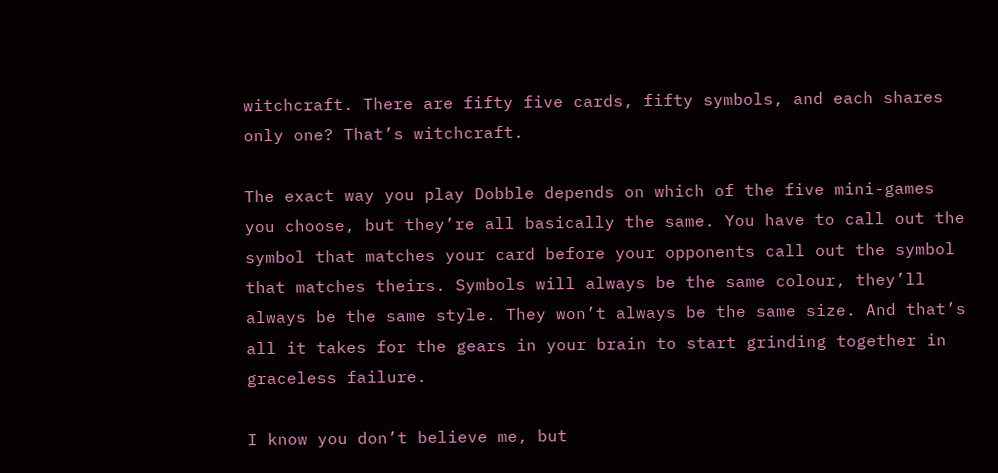witchcraft. There are fifty five cards, fifty symbols, and each shares only one? That’s witchcraft.

The exact way you play Dobble depends on which of the five mini-games you choose, but they’re all basically the same. You have to call out the symbol that matches your card before your opponents call out the symbol that matches theirs. Symbols will always be the same colour, they’ll always be the same style. They won’t always be the same size. And that’s all it takes for the gears in your brain to start grinding together in graceless failure.

I know you don’t believe me, but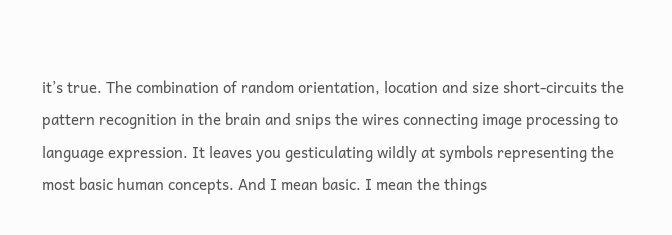it’s true. The combination of random orientation, location and size short-circuits the pattern recognition in the brain and snips the wires connecting image processing to language expression. It leaves you gesticulating wildly at symbols representing the most basic human concepts. And I mean basic. I mean the things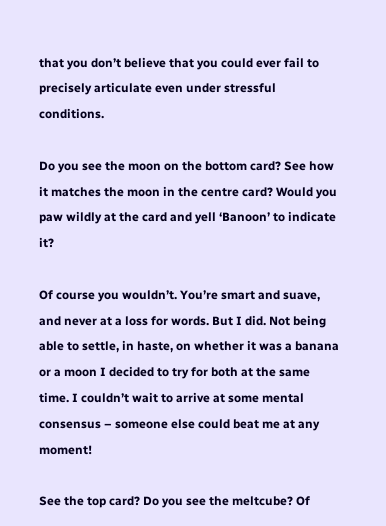that you don’t believe that you could ever fail to precisely articulate even under stressful conditions.

Do you see the moon on the bottom card? See how it matches the moon in the centre card? Would you paw wildly at the card and yell ‘Banoon’ to indicate it?

Of course you wouldn’t. You’re smart and suave, and never at a loss for words. But I did. Not being able to settle, in haste, on whether it was a banana or a moon I decided to try for both at the same time. I couldn’t wait to arrive at some mental consensus – someone else could beat me at any moment!

See the top card? Do you see the meltcube? Of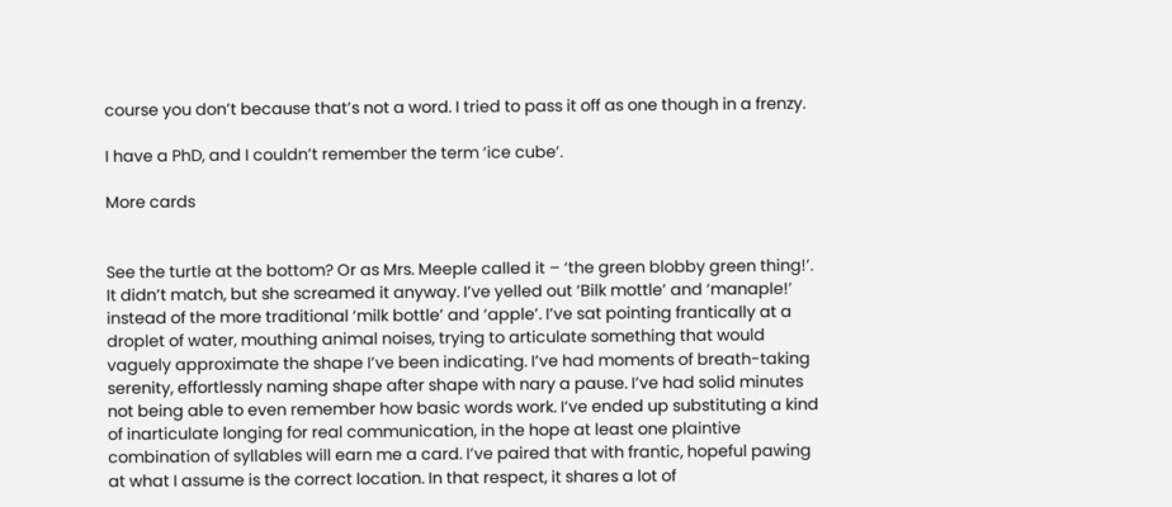course you don’t because that’s not a word. I tried to pass it off as one though in a frenzy.

I have a PhD, and I couldn’t remember the term ‘ice cube’.

More cards


See the turtle at the bottom? Or as Mrs. Meeple called it – ‘the green blobby green thing!’. It didn’t match, but she screamed it anyway. I’ve yelled out ‘Bilk mottle’ and ‘manaple!’ instead of the more traditional ‘milk bottle’ and ‘apple’. I’ve sat pointing frantically at a droplet of water, mouthing animal noises, trying to articulate something that would vaguely approximate the shape I’ve been indicating. I’ve had moments of breath-taking serenity, effortlessly naming shape after shape with nary a pause. I’ve had solid minutes not being able to even remember how basic words work. I’ve ended up substituting a kind of inarticulate longing for real communication, in the hope at least one plaintive combination of syllables will earn me a card. I’ve paired that with frantic, hopeful pawing at what I assume is the correct location. In that respect, it shares a lot of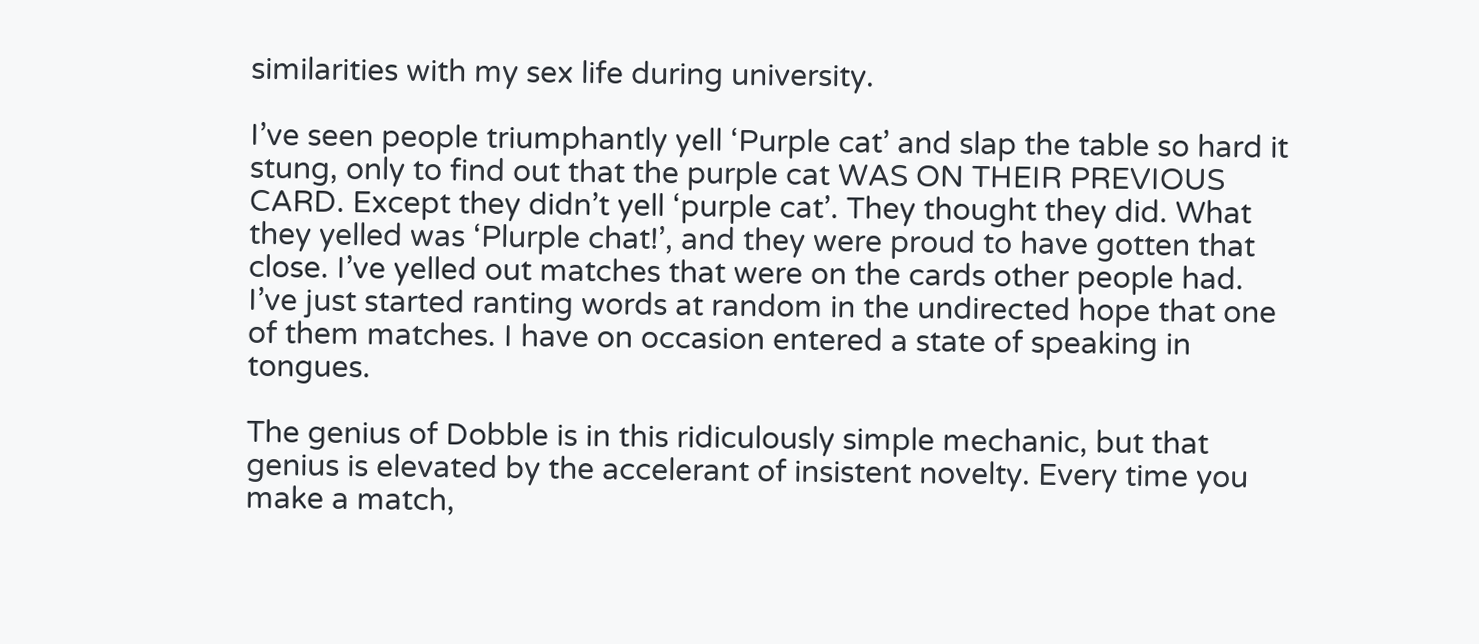similarities with my sex life during university.

I’ve seen people triumphantly yell ‘Purple cat’ and slap the table so hard it stung, only to find out that the purple cat WAS ON THEIR PREVIOUS CARD. Except they didn’t yell ‘purple cat’. They thought they did. What they yelled was ‘Plurple chat!’, and they were proud to have gotten that close. I’ve yelled out matches that were on the cards other people had. I’ve just started ranting words at random in the undirected hope that one of them matches. I have on occasion entered a state of speaking in tongues.

The genius of Dobble is in this ridiculously simple mechanic, but that genius is elevated by the accelerant of insistent novelty. Every time you make a match,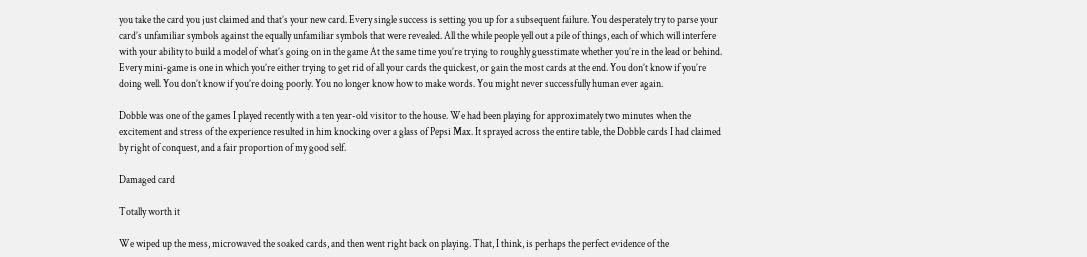you take the card you just claimed and that’s your new card. Every single success is setting you up for a subsequent failure. You desperately try to parse your card’s unfamiliar symbols against the equally unfamiliar symbols that were revealed. All the while people yell out a pile of things, each of which will interfere with your ability to build a model of what’s going on in the game At the same time you’re trying to roughly guesstimate whether you’re in the lead or behind. Every mini-game is one in which you’re either trying to get rid of all your cards the quickest, or gain the most cards at the end. You don’t know if you’re doing well. You don’t know if you’re doing poorly. You no longer know how to make words. You might never successfully human ever again.

Dobble was one of the games I played recently with a ten year-old visitor to the house. We had been playing for approximately two minutes when the excitement and stress of the experience resulted in him knocking over a glass of Pepsi Max. It sprayed across the entire table, the Dobble cards I had claimed by right of conquest, and a fair proportion of my good self.

Damaged card

Totally worth it

We wiped up the mess, microwaved the soaked cards, and then went right back on playing. That, I think, is perhaps the perfect evidence of the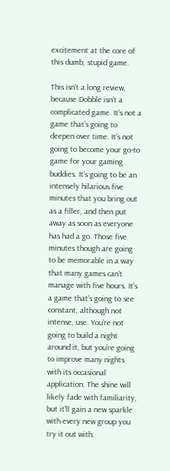excitement at the core of this dumb, stupid game.

This isn’t a long review, because Dobble isn’t a complicated game. It’s not a game that’s going to deepen over time. It’s not going to become your go-to game for your gaming buddies. It’s going to be an intensely hilarious five minutes that you bring out as a filler, and then put away as soon as everyone has had a go. Those five minutes though are going to be memorable in a way that many games can’t manage with five hours. It’s a game that’s going to see constant, although not intense, use. You’re not going to build a night around it, but you’re going to improve many nights with its occasional application. The shine will likely fade with familiarity, but it’ll gain a new sparkle with every new group you try it out with.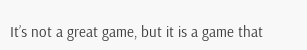It’s not a great game, but it is a game that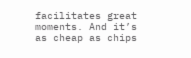facilitates great moments. And it’s as cheap as chips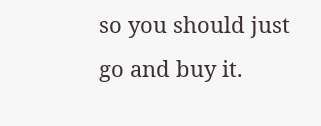so you should just go and buy it.